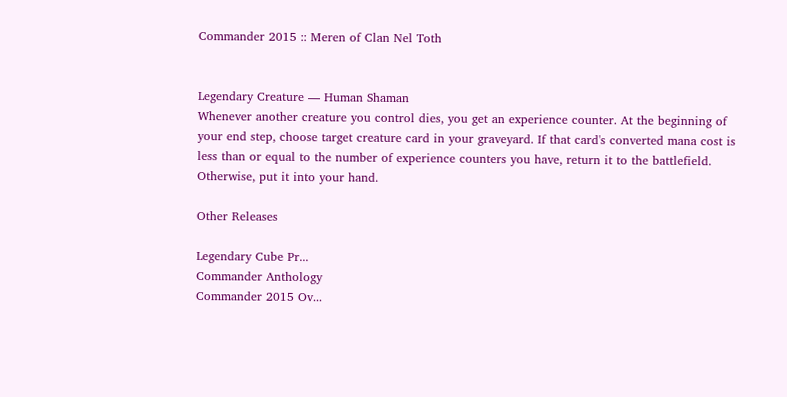Commander 2015 :: Meren of Clan Nel Toth


Legendary Creature — Human Shaman
Whenever another creature you control dies, you get an experience counter. At the beginning of your end step, choose target creature card in your graveyard. If that card's converted mana cost is less than or equal to the number of experience counters you have, return it to the battlefield. Otherwise, put it into your hand.

Other Releases

Legendary Cube Pr...
Commander Anthology
Commander 2015 Ov...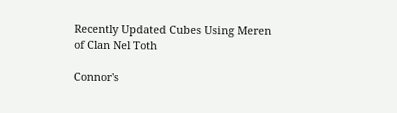Recently Updated Cubes Using Meren of Clan Nel Toth

Connor's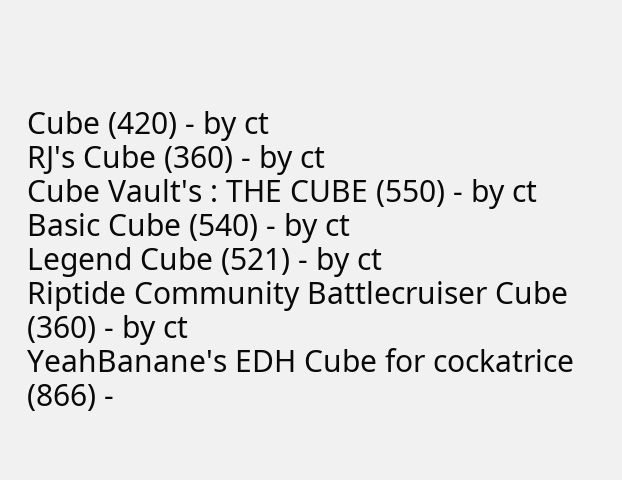Cube (420) - by ct
RJ's Cube (360) - by ct
Cube Vault's : THE CUBE (550) - by ct
Basic Cube (540) - by ct
Legend Cube (521) - by ct
Riptide Community Battlecruiser Cube (360) - by ct
YeahBanane's EDH Cube for cockatrice (866) -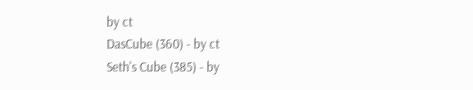by ct
DasCube (360) - by ct
Seth's Cube (385) - by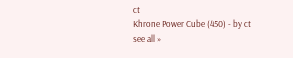ct
Khrone Power Cube (450) - by ct
see all »